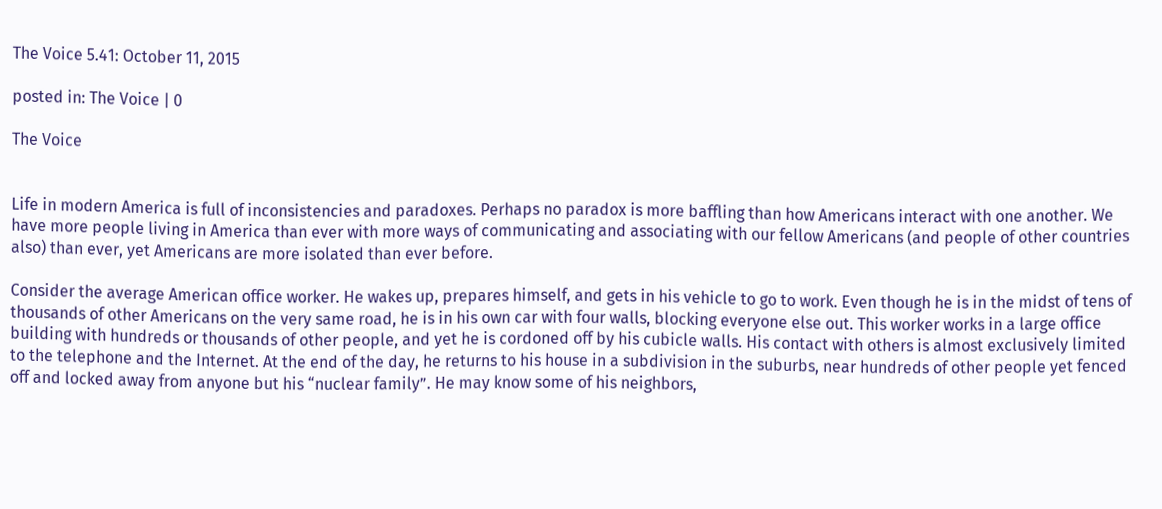The Voice 5.41: October 11, 2015

posted in: The Voice | 0

The Voice


Life in modern America is full of inconsistencies and paradoxes. Perhaps no paradox is more baffling than how Americans interact with one another. We have more people living in America than ever with more ways of communicating and associating with our fellow Americans (and people of other countries also) than ever, yet Americans are more isolated than ever before.

Consider the average American office worker. He wakes up, prepares himself, and gets in his vehicle to go to work. Even though he is in the midst of tens of thousands of other Americans on the very same road, he is in his own car with four walls, blocking everyone else out. This worker works in a large office building with hundreds or thousands of other people, and yet he is cordoned off by his cubicle walls. His contact with others is almost exclusively limited to the telephone and the Internet. At the end of the day, he returns to his house in a subdivision in the suburbs, near hundreds of other people yet fenced off and locked away from anyone but his “nuclear family”. He may know some of his neighbors,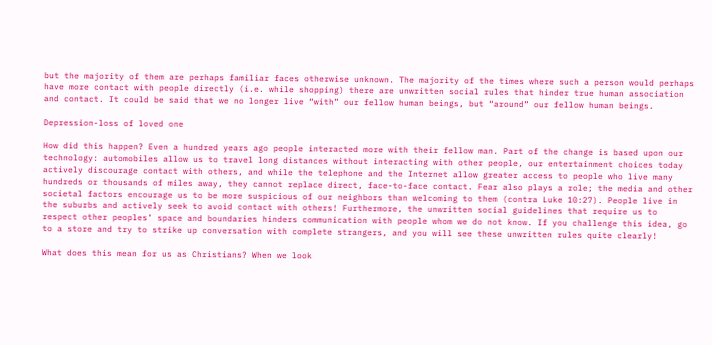but the majority of them are perhaps familiar faces otherwise unknown. The majority of the times where such a person would perhaps have more contact with people directly (i.e. while shopping) there are unwritten social rules that hinder true human association and contact. It could be said that we no longer live “with” our fellow human beings, but “around” our fellow human beings.

Depression-loss of loved one

How did this happen? Even a hundred years ago people interacted more with their fellow man. Part of the change is based upon our technology: automobiles allow us to travel long distances without interacting with other people, our entertainment choices today actively discourage contact with others, and while the telephone and the Internet allow greater access to people who live many hundreds or thousands of miles away, they cannot replace direct, face-to-face contact. Fear also plays a role; the media and other societal factors encourage us to be more suspicious of our neighbors than welcoming to them (contra Luke 10:27). People live in the suburbs and actively seek to avoid contact with others! Furthermore, the unwritten social guidelines that require us to respect other peoples’ space and boundaries hinders communication with people whom we do not know. If you challenge this idea, go to a store and try to strike up conversation with complete strangers, and you will see these unwritten rules quite clearly!

What does this mean for us as Christians? When we look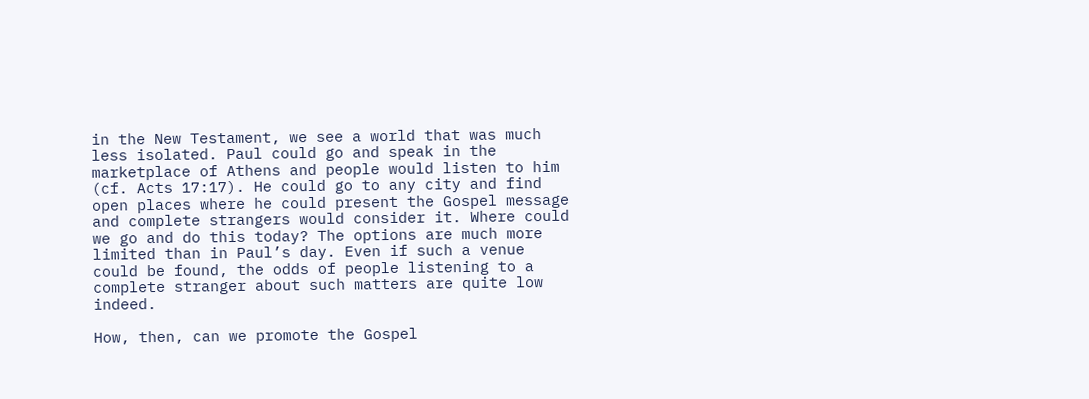in the New Testament, we see a world that was much less isolated. Paul could go and speak in the marketplace of Athens and people would listen to him (cf. Acts 17:17). He could go to any city and find open places where he could present the Gospel message and complete strangers would consider it. Where could we go and do this today? The options are much more limited than in Paul’s day. Even if such a venue could be found, the odds of people listening to a complete stranger about such matters are quite low indeed.

How, then, can we promote the Gospel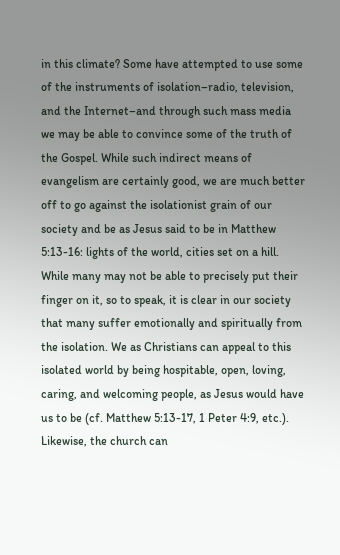in this climate? Some have attempted to use some of the instruments of isolation–radio, television, and the Internet–and through such mass media we may be able to convince some of the truth of the Gospel. While such indirect means of evangelism are certainly good, we are much better off to go against the isolationist grain of our society and be as Jesus said to be in Matthew 5:13-16: lights of the world, cities set on a hill. While many may not be able to precisely put their finger on it, so to speak, it is clear in our society that many suffer emotionally and spiritually from the isolation. We as Christians can appeal to this isolated world by being hospitable, open, loving, caring, and welcoming people, as Jesus would have us to be (cf. Matthew 5:13-17, 1 Peter 4:9, etc.). Likewise, the church can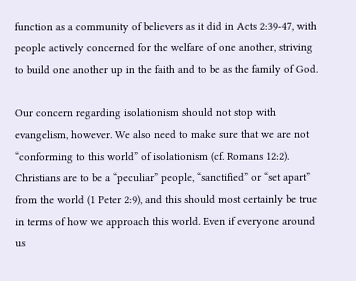function as a community of believers as it did in Acts 2:39-47, with people actively concerned for the welfare of one another, striving to build one another up in the faith and to be as the family of God.

Our concern regarding isolationism should not stop with evangelism, however. We also need to make sure that we are not “conforming to this world” of isolationism (cf. Romans 12:2). Christians are to be a “peculiar” people, “sanctified” or “set apart” from the world (1 Peter 2:9), and this should most certainly be true in terms of how we approach this world. Even if everyone around us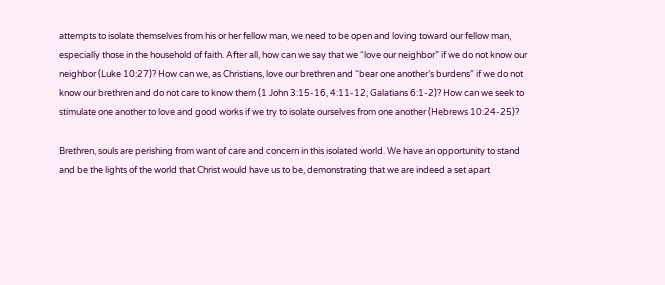attempts to isolate themselves from his or her fellow man, we need to be open and loving toward our fellow man, especially those in the household of faith. After all, how can we say that we “love our neighbor” if we do not know our neighbor (Luke 10:27)? How can we, as Christians, love our brethren and “bear one another’s burdens” if we do not know our brethren and do not care to know them (1 John 3:15-16, 4:11-12; Galatians 6:1-2)? How can we seek to stimulate one another to love and good works if we try to isolate ourselves from one another (Hebrews 10:24-25)?

Brethren, souls are perishing from want of care and concern in this isolated world. We have an opportunity to stand and be the lights of the world that Christ would have us to be, demonstrating that we are indeed a set apart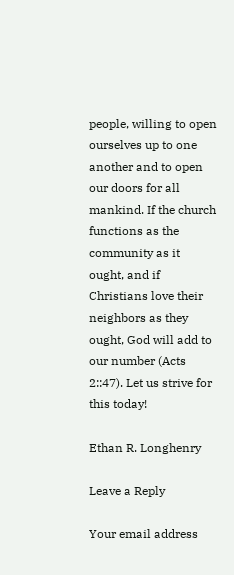people, willing to open ourselves up to one another and to open our doors for all mankind. If the church functions as the community as it ought, and if Christians love their neighbors as they ought, God will add to our number (Acts 2::47). Let us strive for this today!

Ethan R. Longhenry

Leave a Reply

Your email address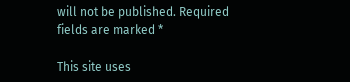will not be published. Required fields are marked *

This site uses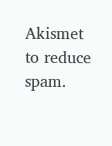Akismet to reduce spam.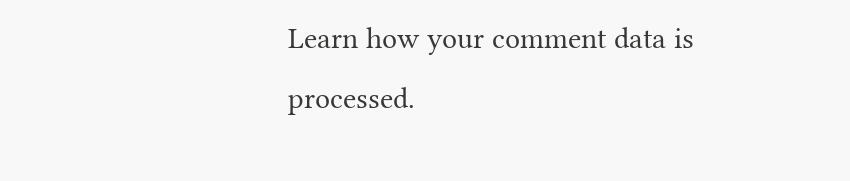Learn how your comment data is processed.